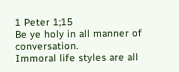1 Peter 1;15
Be ye holy in all manner of conversation.
Immoral life styles are all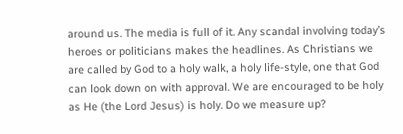around us. The media is full of it. Any scandal involving today’s heroes or politicians makes the headlines. As Christians we are called by God to a holy walk, a holy life-style, one that God can look down on with approval. We are encouraged to be holy as He (the Lord Jesus) is holy. Do we measure up?